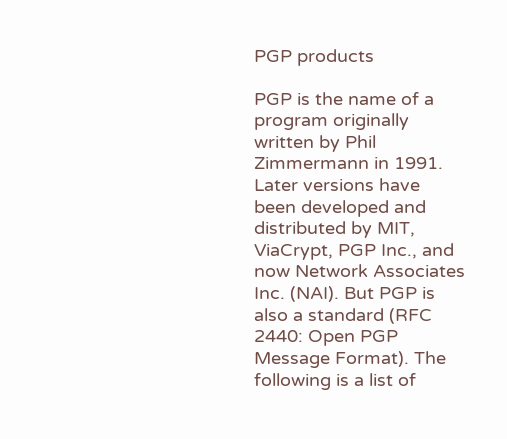PGP products

PGP is the name of a program originally written by Phil Zimmermann in 1991. Later versions have been developed and distributed by MIT, ViaCrypt, PGP Inc., and now Network Associates Inc. (NAI). But PGP is also a standard (RFC 2440: Open PGP Message Format). The following is a list of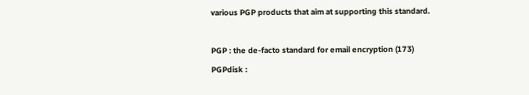various PGP products that aim at supporting this standard.

PGP : the de-facto standard for email encryption (173)
PGPdisk :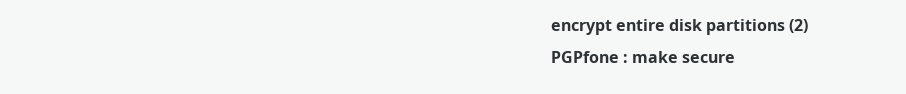encrypt entire disk partitions (2)
PGPfone : make secure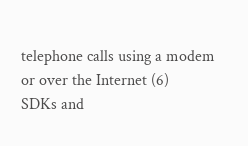telephone calls using a modem or over the Internet (6)
SDKs and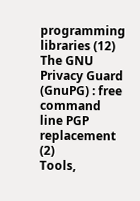programming libraries (12)
The GNU Privacy Guard (GnuPG) : free command line PGP replacement (2)
Tools,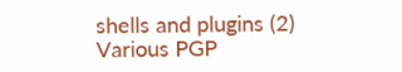shells and plugins (2)
Various PGP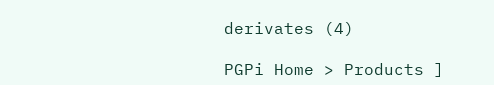derivates (4)

PGPi Home > Products ]